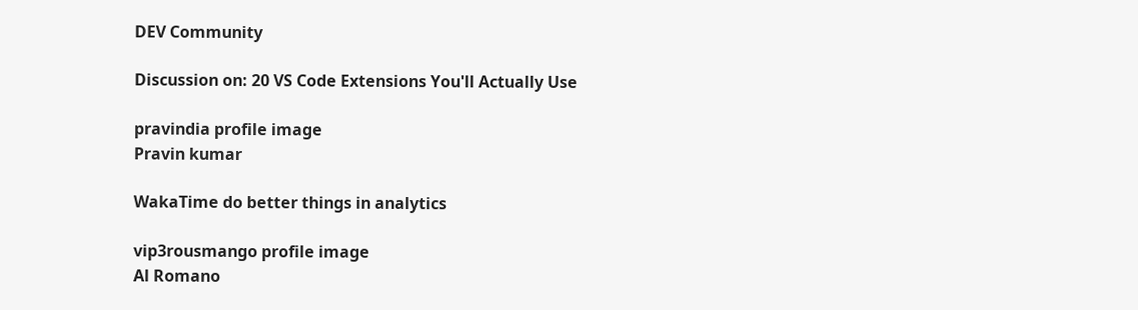DEV Community

Discussion on: 20 VS Code Extensions You'll Actually Use

pravindia profile image
Pravin kumar

WakaTime do better things in analytics

vip3rousmango profile image
Al Romano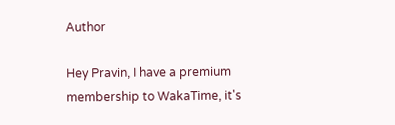Author

Hey Pravin, I have a premium membership to WakaTime, it's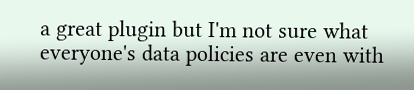a great plugin but I'm not sure what everyone's data policies are even with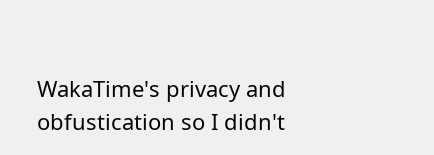WakaTime's privacy and obfustication so I didn't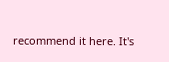recommend it here. It's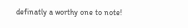definatly a worthy one to note!